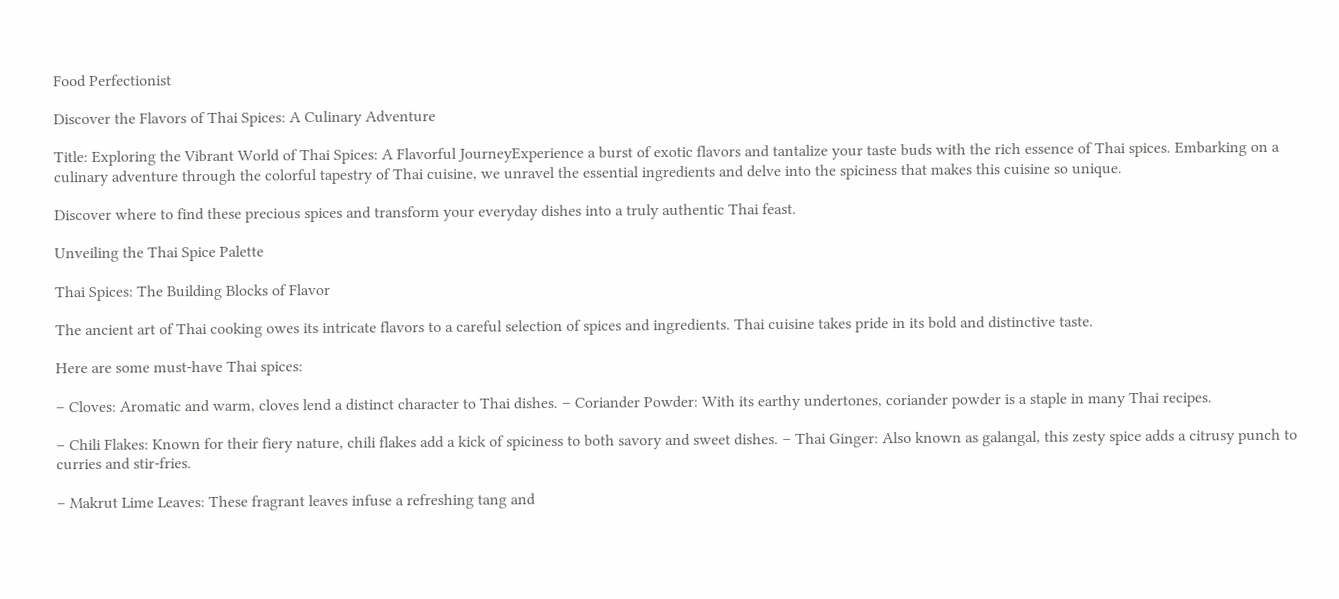Food Perfectionist

Discover the Flavors of Thai Spices: A Culinary Adventure

Title: Exploring the Vibrant World of Thai Spices: A Flavorful JourneyExperience a burst of exotic flavors and tantalize your taste buds with the rich essence of Thai spices. Embarking on a culinary adventure through the colorful tapestry of Thai cuisine, we unravel the essential ingredients and delve into the spiciness that makes this cuisine so unique.

Discover where to find these precious spices and transform your everyday dishes into a truly authentic Thai feast.

Unveiling the Thai Spice Palette

Thai Spices: The Building Blocks of Flavor

The ancient art of Thai cooking owes its intricate flavors to a careful selection of spices and ingredients. Thai cuisine takes pride in its bold and distinctive taste.

Here are some must-have Thai spices:

– Cloves: Aromatic and warm, cloves lend a distinct character to Thai dishes. – Coriander Powder: With its earthy undertones, coriander powder is a staple in many Thai recipes.

– Chili Flakes: Known for their fiery nature, chili flakes add a kick of spiciness to both savory and sweet dishes. – Thai Ginger: Also known as galangal, this zesty spice adds a citrusy punch to curries and stir-fries.

– Makrut Lime Leaves: These fragrant leaves infuse a refreshing tang and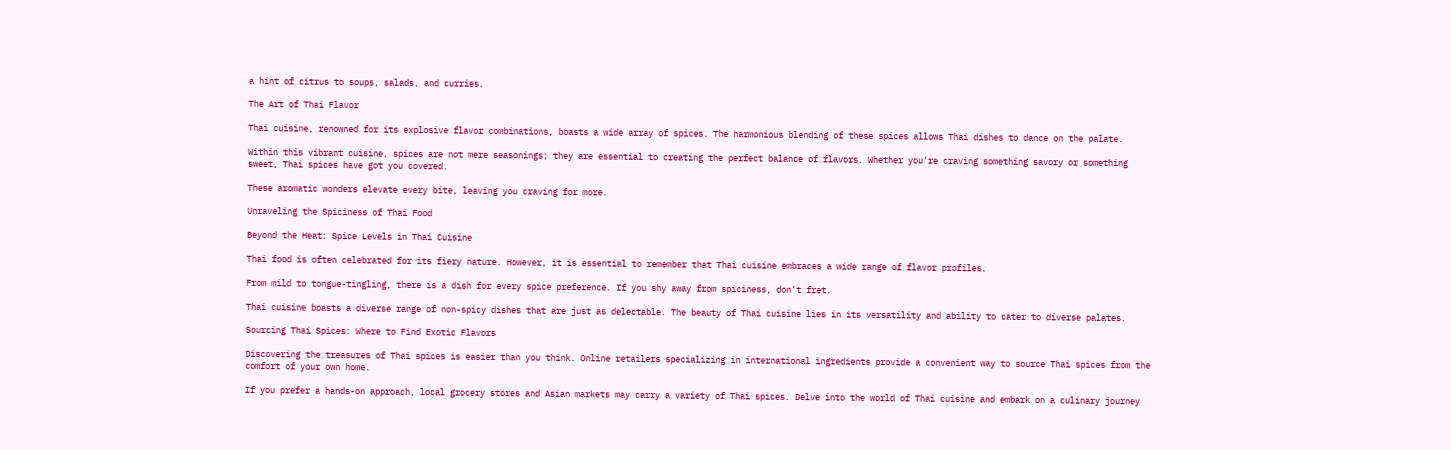a hint of citrus to soups, salads, and curries.

The Art of Thai Flavor

Thai cuisine, renowned for its explosive flavor combinations, boasts a wide array of spices. The harmonious blending of these spices allows Thai dishes to dance on the palate.

Within this vibrant cuisine, spices are not mere seasonings; they are essential to creating the perfect balance of flavors. Whether you’re craving something savory or something sweet, Thai spices have got you covered.

These aromatic wonders elevate every bite, leaving you craving for more.

Unraveling the Spiciness of Thai Food

Beyond the Heat: Spice Levels in Thai Cuisine

Thai food is often celebrated for its fiery nature. However, it is essential to remember that Thai cuisine embraces a wide range of flavor profiles.

From mild to tongue-tingling, there is a dish for every spice preference. If you shy away from spiciness, don’t fret.

Thai cuisine boasts a diverse range of non-spicy dishes that are just as delectable. The beauty of Thai cuisine lies in its versatility and ability to cater to diverse palates.

Sourcing Thai Spices: Where to Find Exotic Flavors

Discovering the treasures of Thai spices is easier than you think. Online retailers specializing in international ingredients provide a convenient way to source Thai spices from the comfort of your own home.

If you prefer a hands-on approach, local grocery stores and Asian markets may carry a variety of Thai spices. Delve into the world of Thai cuisine and embark on a culinary journey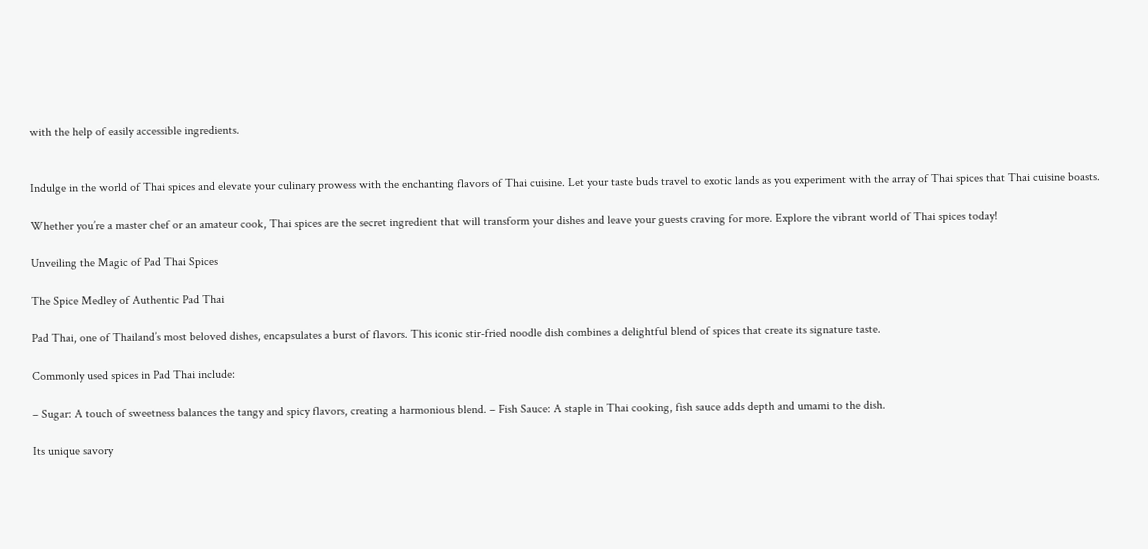with the help of easily accessible ingredients.


Indulge in the world of Thai spices and elevate your culinary prowess with the enchanting flavors of Thai cuisine. Let your taste buds travel to exotic lands as you experiment with the array of Thai spices that Thai cuisine boasts.

Whether you’re a master chef or an amateur cook, Thai spices are the secret ingredient that will transform your dishes and leave your guests craving for more. Explore the vibrant world of Thai spices today!

Unveiling the Magic of Pad Thai Spices

The Spice Medley of Authentic Pad Thai

Pad Thai, one of Thailand’s most beloved dishes, encapsulates a burst of flavors. This iconic stir-fried noodle dish combines a delightful blend of spices that create its signature taste.

Commonly used spices in Pad Thai include:

– Sugar: A touch of sweetness balances the tangy and spicy flavors, creating a harmonious blend. – Fish Sauce: A staple in Thai cooking, fish sauce adds depth and umami to the dish.

Its unique savory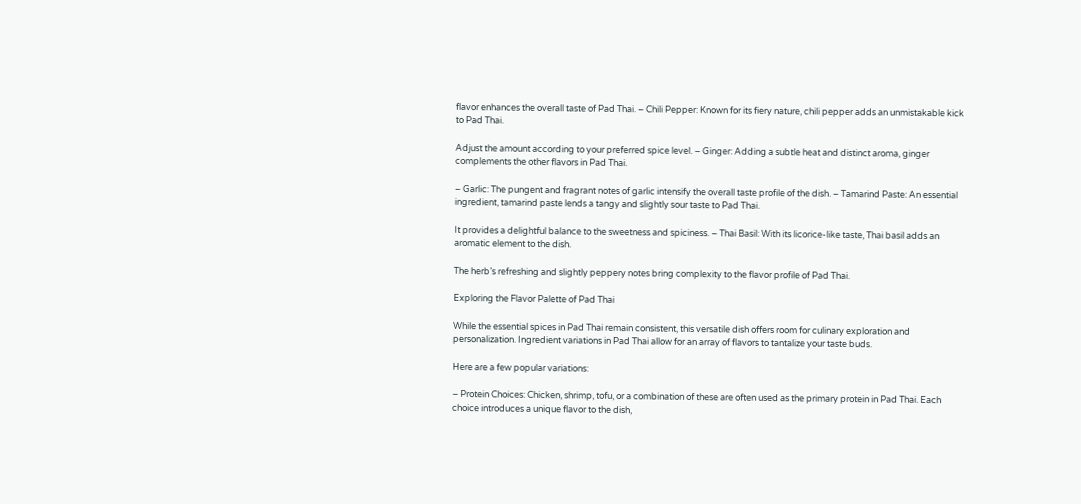flavor enhances the overall taste of Pad Thai. – Chili Pepper: Known for its fiery nature, chili pepper adds an unmistakable kick to Pad Thai.

Adjust the amount according to your preferred spice level. – Ginger: Adding a subtle heat and distinct aroma, ginger complements the other flavors in Pad Thai.

– Garlic: The pungent and fragrant notes of garlic intensify the overall taste profile of the dish. – Tamarind Paste: An essential ingredient, tamarind paste lends a tangy and slightly sour taste to Pad Thai.

It provides a delightful balance to the sweetness and spiciness. – Thai Basil: With its licorice-like taste, Thai basil adds an aromatic element to the dish.

The herb’s refreshing and slightly peppery notes bring complexity to the flavor profile of Pad Thai.

Exploring the Flavor Palette of Pad Thai

While the essential spices in Pad Thai remain consistent, this versatile dish offers room for culinary exploration and personalization. Ingredient variations in Pad Thai allow for an array of flavors to tantalize your taste buds.

Here are a few popular variations:

– Protein Choices: Chicken, shrimp, tofu, or a combination of these are often used as the primary protein in Pad Thai. Each choice introduces a unique flavor to the dish,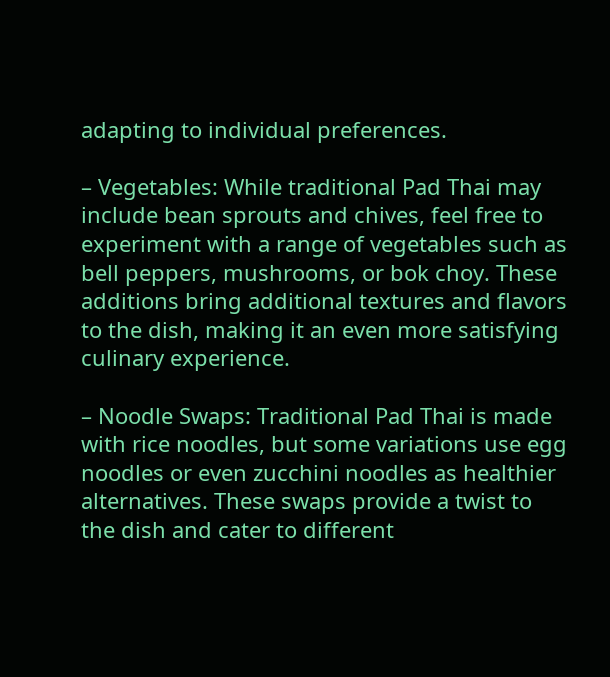adapting to individual preferences.

– Vegetables: While traditional Pad Thai may include bean sprouts and chives, feel free to experiment with a range of vegetables such as bell peppers, mushrooms, or bok choy. These additions bring additional textures and flavors to the dish, making it an even more satisfying culinary experience.

– Noodle Swaps: Traditional Pad Thai is made with rice noodles, but some variations use egg noodles or even zucchini noodles as healthier alternatives. These swaps provide a twist to the dish and cater to different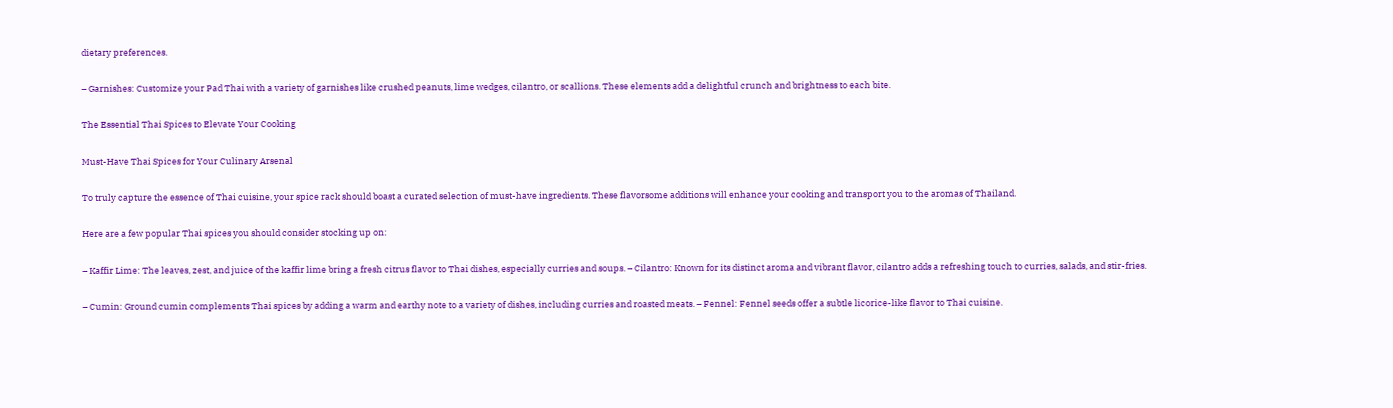dietary preferences.

– Garnishes: Customize your Pad Thai with a variety of garnishes like crushed peanuts, lime wedges, cilantro, or scallions. These elements add a delightful crunch and brightness to each bite.

The Essential Thai Spices to Elevate Your Cooking

Must-Have Thai Spices for Your Culinary Arsenal

To truly capture the essence of Thai cuisine, your spice rack should boast a curated selection of must-have ingredients. These flavorsome additions will enhance your cooking and transport you to the aromas of Thailand.

Here are a few popular Thai spices you should consider stocking up on:

– Kaffir Lime: The leaves, zest, and juice of the kaffir lime bring a fresh citrus flavor to Thai dishes, especially curries and soups. – Cilantro: Known for its distinct aroma and vibrant flavor, cilantro adds a refreshing touch to curries, salads, and stir-fries.

– Cumin: Ground cumin complements Thai spices by adding a warm and earthy note to a variety of dishes, including curries and roasted meats. – Fennel: Fennel seeds offer a subtle licorice-like flavor to Thai cuisine.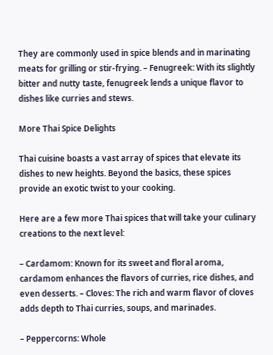They are commonly used in spice blends and in marinating meats for grilling or stir-frying. – Fenugreek: With its slightly bitter and nutty taste, fenugreek lends a unique flavor to dishes like curries and stews.

More Thai Spice Delights

Thai cuisine boasts a vast array of spices that elevate its dishes to new heights. Beyond the basics, these spices provide an exotic twist to your cooking.

Here are a few more Thai spices that will take your culinary creations to the next level:

– Cardamom: Known for its sweet and floral aroma, cardamom enhances the flavors of curries, rice dishes, and even desserts. – Cloves: The rich and warm flavor of cloves adds depth to Thai curries, soups, and marinades.

– Peppercorns: Whole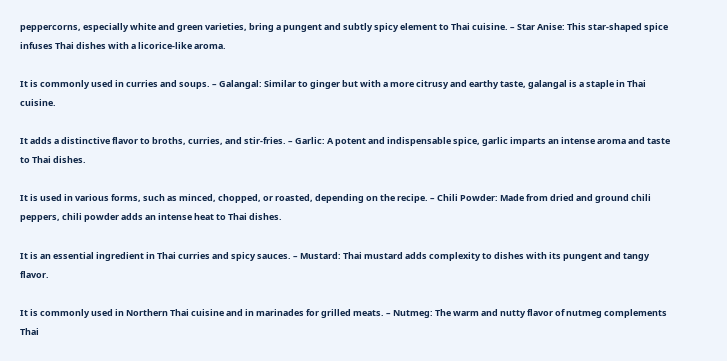peppercorns, especially white and green varieties, bring a pungent and subtly spicy element to Thai cuisine. – Star Anise: This star-shaped spice infuses Thai dishes with a licorice-like aroma.

It is commonly used in curries and soups. – Galangal: Similar to ginger but with a more citrusy and earthy taste, galangal is a staple in Thai cuisine.

It adds a distinctive flavor to broths, curries, and stir-fries. – Garlic: A potent and indispensable spice, garlic imparts an intense aroma and taste to Thai dishes.

It is used in various forms, such as minced, chopped, or roasted, depending on the recipe. – Chili Powder: Made from dried and ground chili peppers, chili powder adds an intense heat to Thai dishes.

It is an essential ingredient in Thai curries and spicy sauces. – Mustard: Thai mustard adds complexity to dishes with its pungent and tangy flavor.

It is commonly used in Northern Thai cuisine and in marinades for grilled meats. – Nutmeg: The warm and nutty flavor of nutmeg complements Thai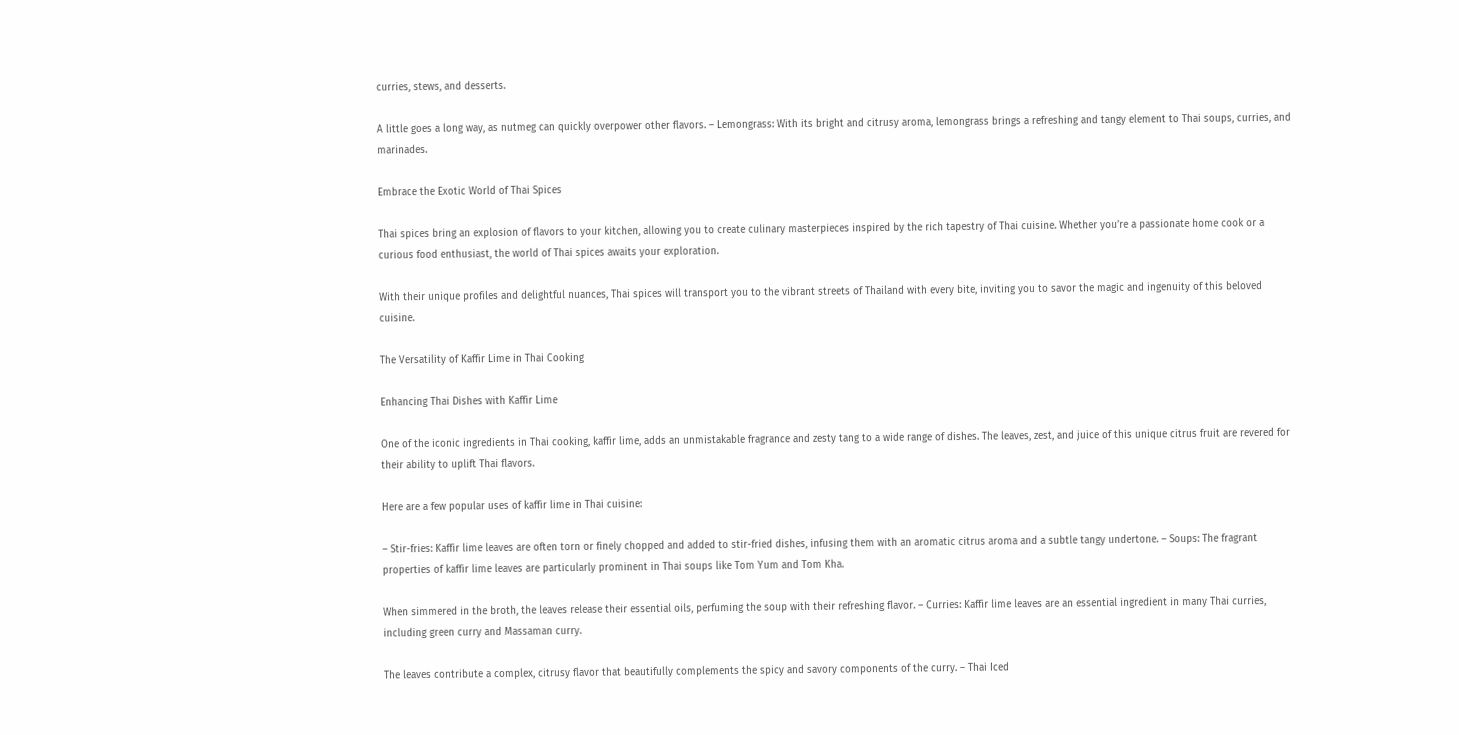curries, stews, and desserts.

A little goes a long way, as nutmeg can quickly overpower other flavors. – Lemongrass: With its bright and citrusy aroma, lemongrass brings a refreshing and tangy element to Thai soups, curries, and marinades.

Embrace the Exotic World of Thai Spices

Thai spices bring an explosion of flavors to your kitchen, allowing you to create culinary masterpieces inspired by the rich tapestry of Thai cuisine. Whether you’re a passionate home cook or a curious food enthusiast, the world of Thai spices awaits your exploration.

With their unique profiles and delightful nuances, Thai spices will transport you to the vibrant streets of Thailand with every bite, inviting you to savor the magic and ingenuity of this beloved cuisine.

The Versatility of Kaffir Lime in Thai Cooking

Enhancing Thai Dishes with Kaffir Lime

One of the iconic ingredients in Thai cooking, kaffir lime, adds an unmistakable fragrance and zesty tang to a wide range of dishes. The leaves, zest, and juice of this unique citrus fruit are revered for their ability to uplift Thai flavors.

Here are a few popular uses of kaffir lime in Thai cuisine:

– Stir-fries: Kaffir lime leaves are often torn or finely chopped and added to stir-fried dishes, infusing them with an aromatic citrus aroma and a subtle tangy undertone. – Soups: The fragrant properties of kaffir lime leaves are particularly prominent in Thai soups like Tom Yum and Tom Kha.

When simmered in the broth, the leaves release their essential oils, perfuming the soup with their refreshing flavor. – Curries: Kaffir lime leaves are an essential ingredient in many Thai curries, including green curry and Massaman curry.

The leaves contribute a complex, citrusy flavor that beautifully complements the spicy and savory components of the curry. – Thai Iced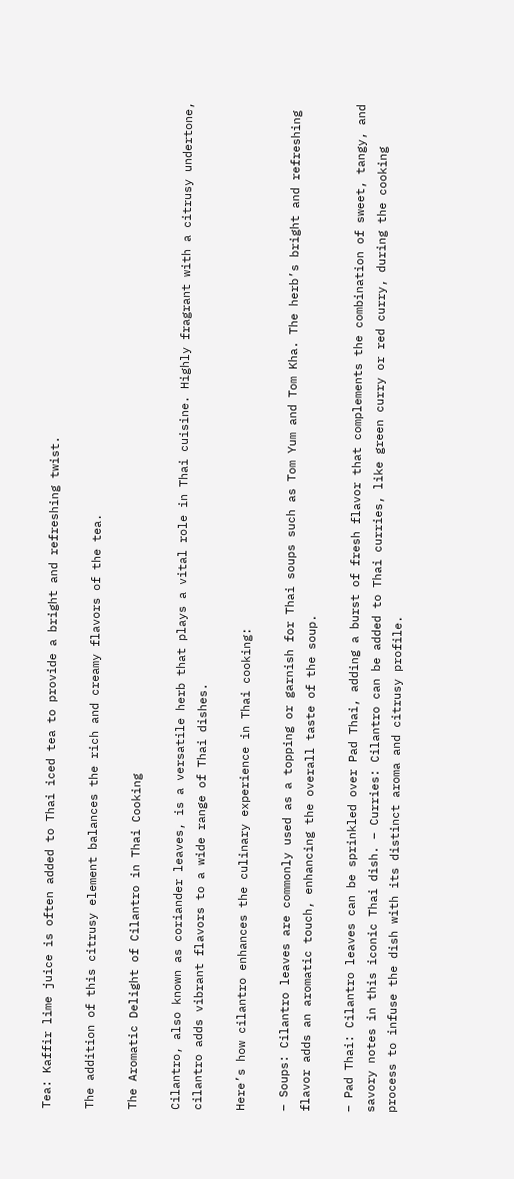Tea: Kaffir lime juice is often added to Thai iced tea to provide a bright and refreshing twist.

The addition of this citrusy element balances the rich and creamy flavors of the tea.

The Aromatic Delight of Cilantro in Thai Cooking

Cilantro, also known as coriander leaves, is a versatile herb that plays a vital role in Thai cuisine. Highly fragrant with a citrusy undertone, cilantro adds vibrant flavors to a wide range of Thai dishes.

Here’s how cilantro enhances the culinary experience in Thai cooking:

– Soups: Cilantro leaves are commonly used as a topping or garnish for Thai soups such as Tom Yum and Tom Kha. The herb’s bright and refreshing flavor adds an aromatic touch, enhancing the overall taste of the soup.

– Pad Thai: Cilantro leaves can be sprinkled over Pad Thai, adding a burst of fresh flavor that complements the combination of sweet, tangy, and savory notes in this iconic Thai dish. – Curries: Cilantro can be added to Thai curries, like green curry or red curry, during the cooking process to infuse the dish with its distinct aroma and citrusy profile.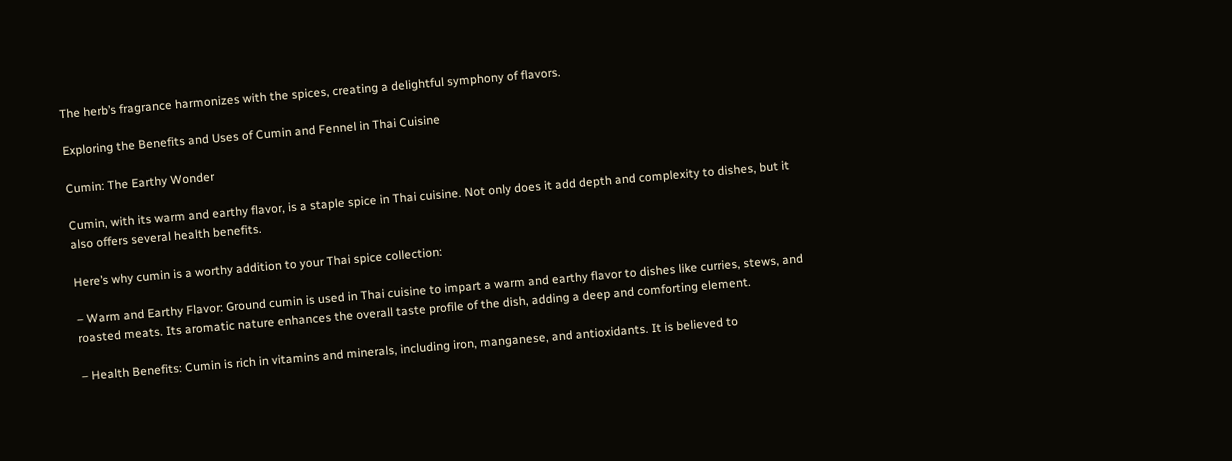The herb’s fragrance harmonizes with the spices, creating a delightful symphony of flavors.

Exploring the Benefits and Uses of Cumin and Fennel in Thai Cuisine

Cumin: The Earthy Wonder

Cumin, with its warm and earthy flavor, is a staple spice in Thai cuisine. Not only does it add depth and complexity to dishes, but it also offers several health benefits.

Here’s why cumin is a worthy addition to your Thai spice collection:

– Warm and Earthy Flavor: Ground cumin is used in Thai cuisine to impart a warm and earthy flavor to dishes like curries, stews, and roasted meats. Its aromatic nature enhances the overall taste profile of the dish, adding a deep and comforting element.

– Health Benefits: Cumin is rich in vitamins and minerals, including iron, manganese, and antioxidants. It is believed to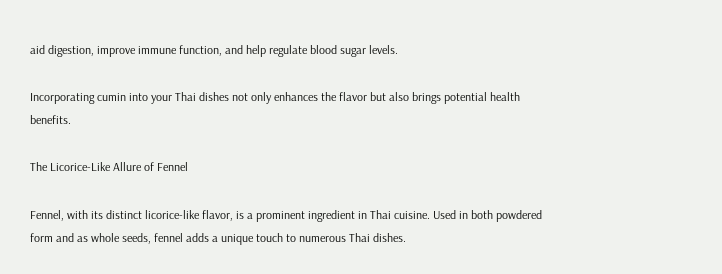aid digestion, improve immune function, and help regulate blood sugar levels.

Incorporating cumin into your Thai dishes not only enhances the flavor but also brings potential health benefits.

The Licorice-Like Allure of Fennel

Fennel, with its distinct licorice-like flavor, is a prominent ingredient in Thai cuisine. Used in both powdered form and as whole seeds, fennel adds a unique touch to numerous Thai dishes.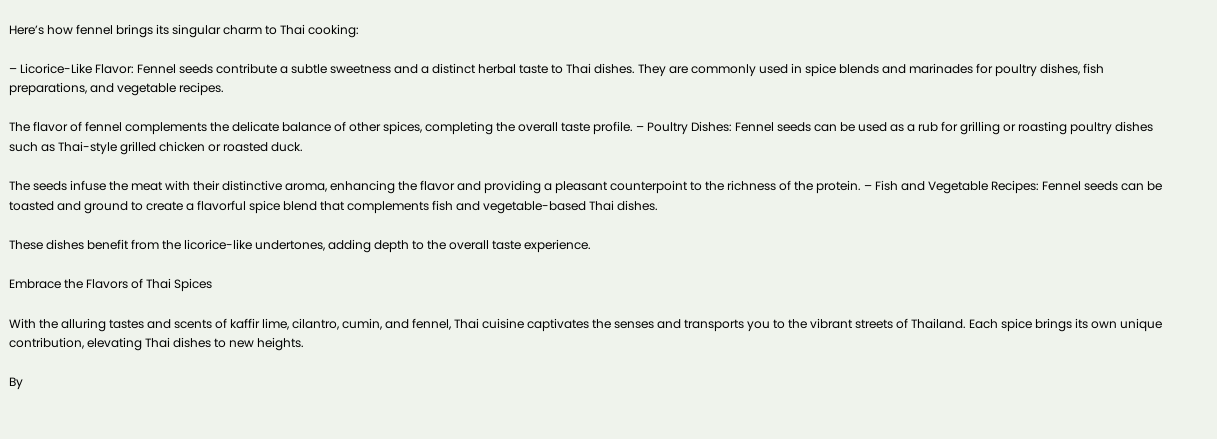Here’s how fennel brings its singular charm to Thai cooking:

– Licorice-Like Flavor: Fennel seeds contribute a subtle sweetness and a distinct herbal taste to Thai dishes. They are commonly used in spice blends and marinades for poultry dishes, fish preparations, and vegetable recipes.

The flavor of fennel complements the delicate balance of other spices, completing the overall taste profile. – Poultry Dishes: Fennel seeds can be used as a rub for grilling or roasting poultry dishes such as Thai-style grilled chicken or roasted duck.

The seeds infuse the meat with their distinctive aroma, enhancing the flavor and providing a pleasant counterpoint to the richness of the protein. – Fish and Vegetable Recipes: Fennel seeds can be toasted and ground to create a flavorful spice blend that complements fish and vegetable-based Thai dishes.

These dishes benefit from the licorice-like undertones, adding depth to the overall taste experience.

Embrace the Flavors of Thai Spices

With the alluring tastes and scents of kaffir lime, cilantro, cumin, and fennel, Thai cuisine captivates the senses and transports you to the vibrant streets of Thailand. Each spice brings its own unique contribution, elevating Thai dishes to new heights.

By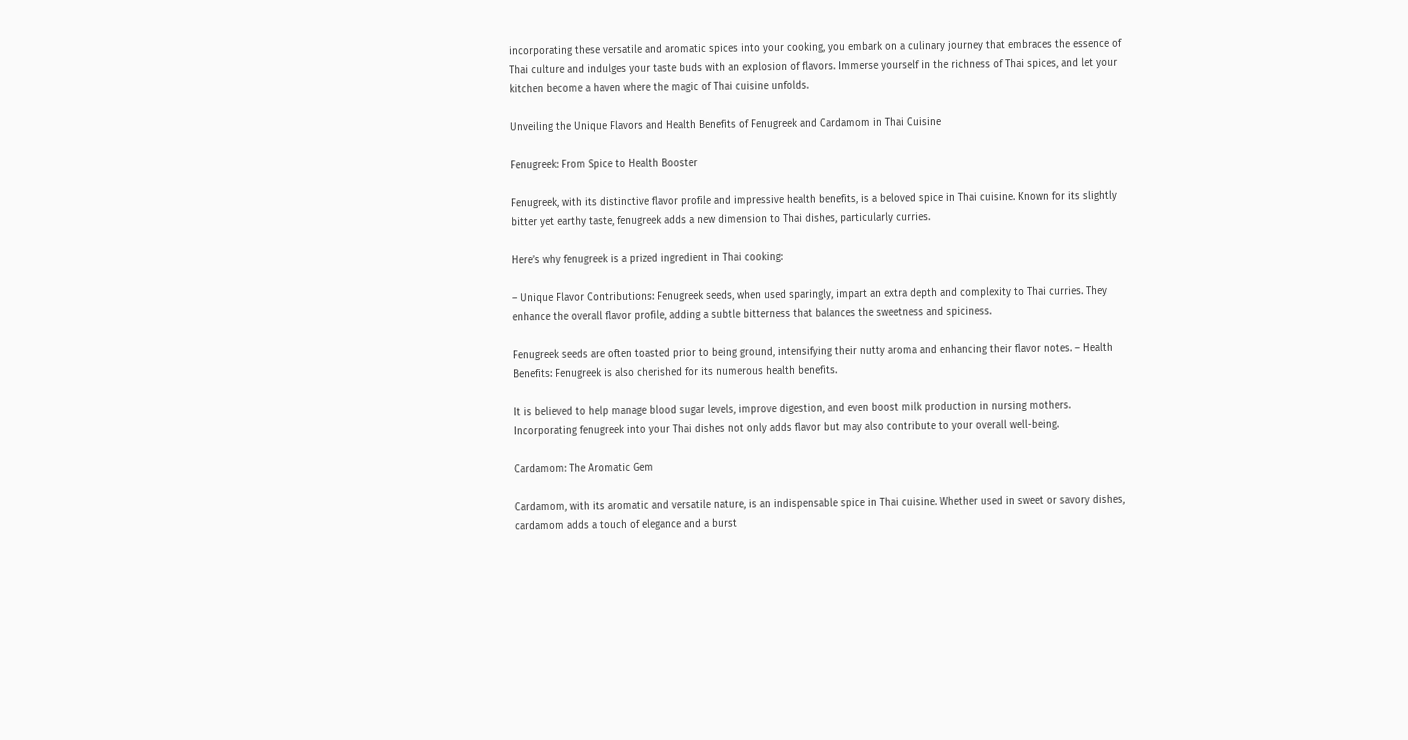incorporating these versatile and aromatic spices into your cooking, you embark on a culinary journey that embraces the essence of Thai culture and indulges your taste buds with an explosion of flavors. Immerse yourself in the richness of Thai spices, and let your kitchen become a haven where the magic of Thai cuisine unfolds.

Unveiling the Unique Flavors and Health Benefits of Fenugreek and Cardamom in Thai Cuisine

Fenugreek: From Spice to Health Booster

Fenugreek, with its distinctive flavor profile and impressive health benefits, is a beloved spice in Thai cuisine. Known for its slightly bitter yet earthy taste, fenugreek adds a new dimension to Thai dishes, particularly curries.

Here’s why fenugreek is a prized ingredient in Thai cooking:

– Unique Flavor Contributions: Fenugreek seeds, when used sparingly, impart an extra depth and complexity to Thai curries. They enhance the overall flavor profile, adding a subtle bitterness that balances the sweetness and spiciness.

Fenugreek seeds are often toasted prior to being ground, intensifying their nutty aroma and enhancing their flavor notes. – Health Benefits: Fenugreek is also cherished for its numerous health benefits.

It is believed to help manage blood sugar levels, improve digestion, and even boost milk production in nursing mothers. Incorporating fenugreek into your Thai dishes not only adds flavor but may also contribute to your overall well-being.

Cardamom: The Aromatic Gem

Cardamom, with its aromatic and versatile nature, is an indispensable spice in Thai cuisine. Whether used in sweet or savory dishes, cardamom adds a touch of elegance and a burst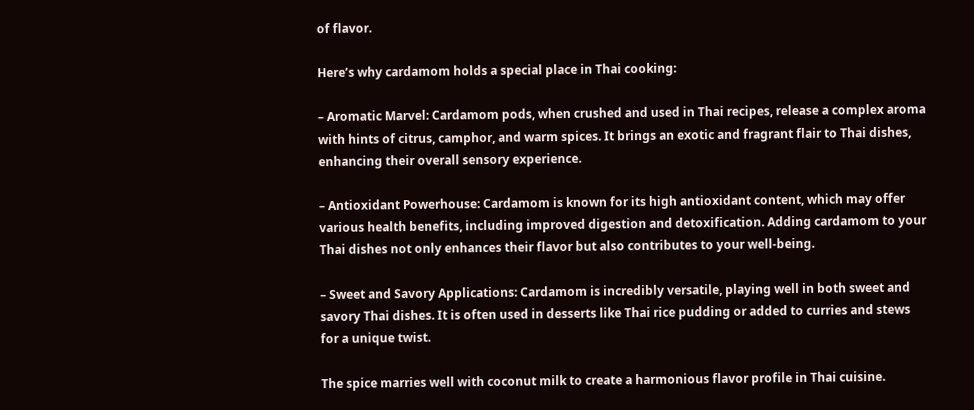of flavor.

Here’s why cardamom holds a special place in Thai cooking:

– Aromatic Marvel: Cardamom pods, when crushed and used in Thai recipes, release a complex aroma with hints of citrus, camphor, and warm spices. It brings an exotic and fragrant flair to Thai dishes, enhancing their overall sensory experience.

– Antioxidant Powerhouse: Cardamom is known for its high antioxidant content, which may offer various health benefits, including improved digestion and detoxification. Adding cardamom to your Thai dishes not only enhances their flavor but also contributes to your well-being.

– Sweet and Savory Applications: Cardamom is incredibly versatile, playing well in both sweet and savory Thai dishes. It is often used in desserts like Thai rice pudding or added to curries and stews for a unique twist.

The spice marries well with coconut milk to create a harmonious flavor profile in Thai cuisine.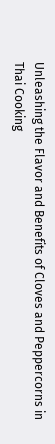Unleashing the Flavor and Benefits of Cloves and Peppercorns in Thai Cooking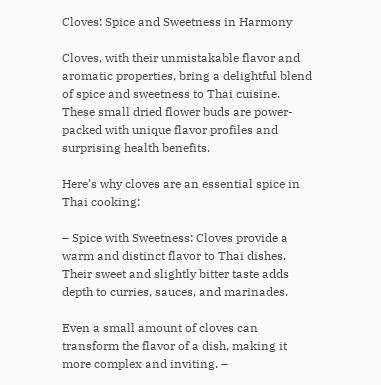Cloves: Spice and Sweetness in Harmony

Cloves, with their unmistakable flavor and aromatic properties, bring a delightful blend of spice and sweetness to Thai cuisine. These small dried flower buds are power-packed with unique flavor profiles and surprising health benefits.

Here’s why cloves are an essential spice in Thai cooking:

– Spice with Sweetness: Cloves provide a warm and distinct flavor to Thai dishes. Their sweet and slightly bitter taste adds depth to curries, sauces, and marinades.

Even a small amount of cloves can transform the flavor of a dish, making it more complex and inviting. –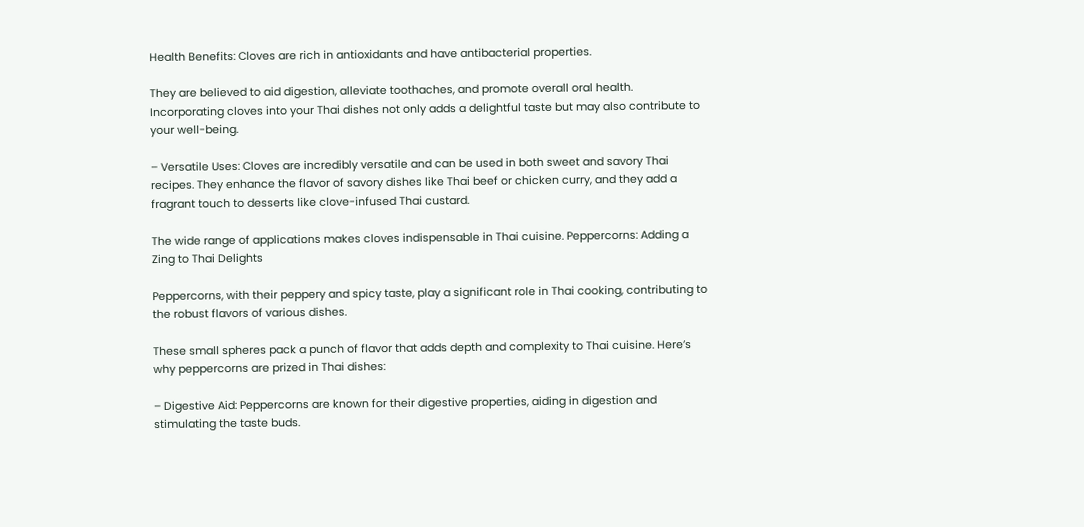Health Benefits: Cloves are rich in antioxidants and have antibacterial properties.

They are believed to aid digestion, alleviate toothaches, and promote overall oral health. Incorporating cloves into your Thai dishes not only adds a delightful taste but may also contribute to your well-being.

– Versatile Uses: Cloves are incredibly versatile and can be used in both sweet and savory Thai recipes. They enhance the flavor of savory dishes like Thai beef or chicken curry, and they add a fragrant touch to desserts like clove-infused Thai custard.

The wide range of applications makes cloves indispensable in Thai cuisine. Peppercorns: Adding a Zing to Thai Delights

Peppercorns, with their peppery and spicy taste, play a significant role in Thai cooking, contributing to the robust flavors of various dishes.

These small spheres pack a punch of flavor that adds depth and complexity to Thai cuisine. Here’s why peppercorns are prized in Thai dishes:

– Digestive Aid: Peppercorns are known for their digestive properties, aiding in digestion and stimulating the taste buds.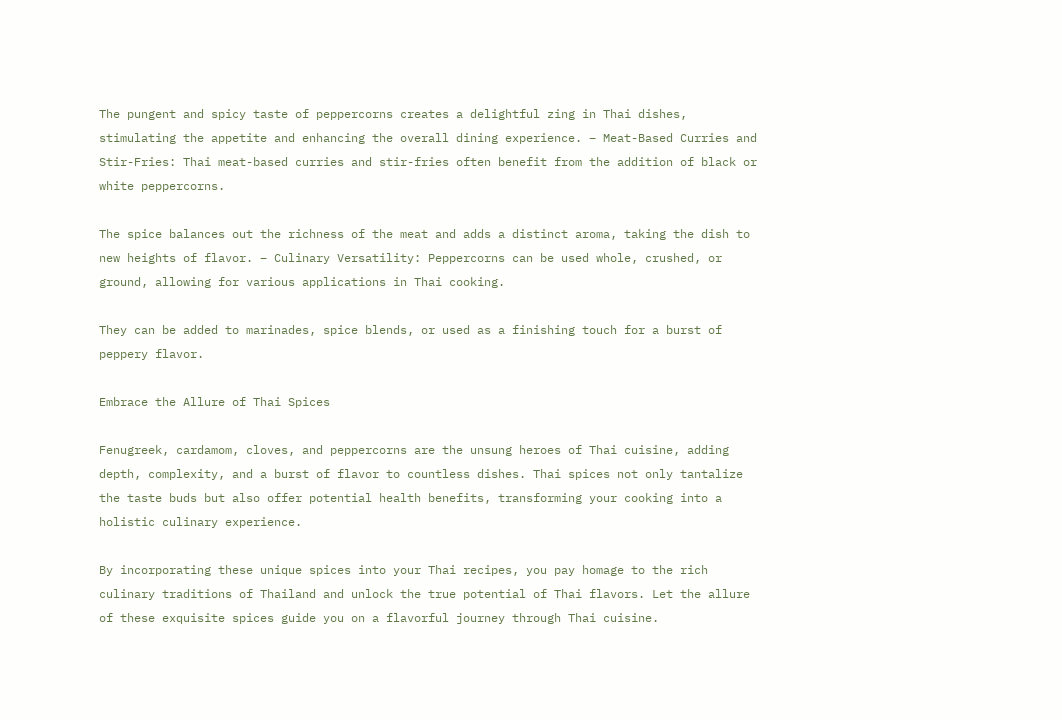The pungent and spicy taste of peppercorns creates a delightful zing in Thai dishes, stimulating the appetite and enhancing the overall dining experience. – Meat-Based Curries and Stir-Fries: Thai meat-based curries and stir-fries often benefit from the addition of black or white peppercorns.

The spice balances out the richness of the meat and adds a distinct aroma, taking the dish to new heights of flavor. – Culinary Versatility: Peppercorns can be used whole, crushed, or ground, allowing for various applications in Thai cooking.

They can be added to marinades, spice blends, or used as a finishing touch for a burst of peppery flavor.

Embrace the Allure of Thai Spices

Fenugreek, cardamom, cloves, and peppercorns are the unsung heroes of Thai cuisine, adding depth, complexity, and a burst of flavor to countless dishes. Thai spices not only tantalize the taste buds but also offer potential health benefits, transforming your cooking into a holistic culinary experience.

By incorporating these unique spices into your Thai recipes, you pay homage to the rich culinary traditions of Thailand and unlock the true potential of Thai flavors. Let the allure of these exquisite spices guide you on a flavorful journey through Thai cuisine.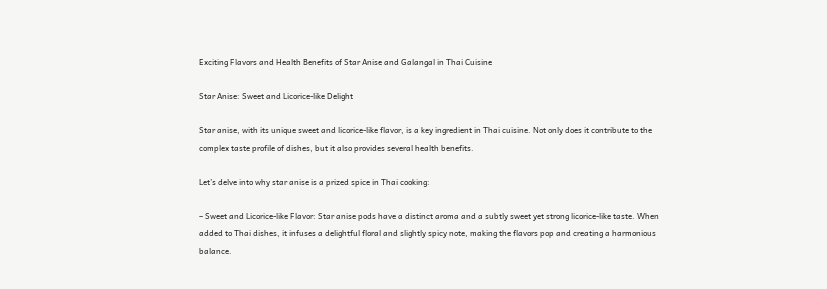Exciting Flavors and Health Benefits of Star Anise and Galangal in Thai Cuisine

Star Anise: Sweet and Licorice-like Delight

Star anise, with its unique sweet and licorice-like flavor, is a key ingredient in Thai cuisine. Not only does it contribute to the complex taste profile of dishes, but it also provides several health benefits.

Let’s delve into why star anise is a prized spice in Thai cooking:

– Sweet and Licorice-like Flavor: Star anise pods have a distinct aroma and a subtly sweet yet strong licorice-like taste. When added to Thai dishes, it infuses a delightful floral and slightly spicy note, making the flavors pop and creating a harmonious balance.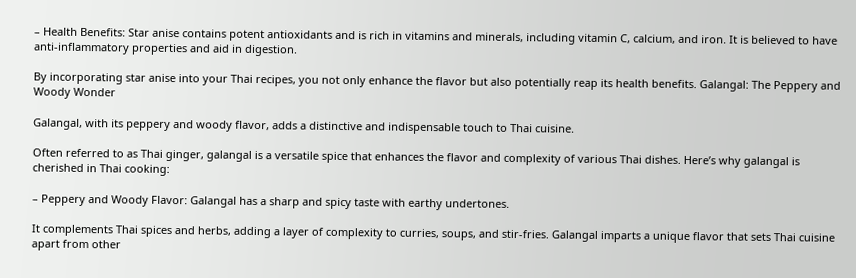– Health Benefits: Star anise contains potent antioxidants and is rich in vitamins and minerals, including vitamin C, calcium, and iron. It is believed to have anti-inflammatory properties and aid in digestion.

By incorporating star anise into your Thai recipes, you not only enhance the flavor but also potentially reap its health benefits. Galangal: The Peppery and Woody Wonder

Galangal, with its peppery and woody flavor, adds a distinctive and indispensable touch to Thai cuisine.

Often referred to as Thai ginger, galangal is a versatile spice that enhances the flavor and complexity of various Thai dishes. Here’s why galangal is cherished in Thai cooking:

– Peppery and Woody Flavor: Galangal has a sharp and spicy taste with earthy undertones.

It complements Thai spices and herbs, adding a layer of complexity to curries, soups, and stir-fries. Galangal imparts a unique flavor that sets Thai cuisine apart from other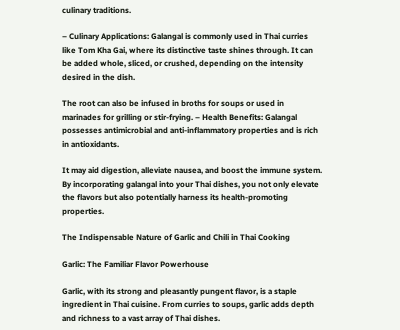culinary traditions.

– Culinary Applications: Galangal is commonly used in Thai curries like Tom Kha Gai, where its distinctive taste shines through. It can be added whole, sliced, or crushed, depending on the intensity desired in the dish.

The root can also be infused in broths for soups or used in marinades for grilling or stir-frying. – Health Benefits: Galangal possesses antimicrobial and anti-inflammatory properties and is rich in antioxidants.

It may aid digestion, alleviate nausea, and boost the immune system. By incorporating galangal into your Thai dishes, you not only elevate the flavors but also potentially harness its health-promoting properties.

The Indispensable Nature of Garlic and Chili in Thai Cooking

Garlic: The Familiar Flavor Powerhouse

Garlic, with its strong and pleasantly pungent flavor, is a staple ingredient in Thai cuisine. From curries to soups, garlic adds depth and richness to a vast array of Thai dishes.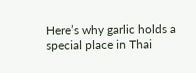Here’s why garlic holds a special place in Thai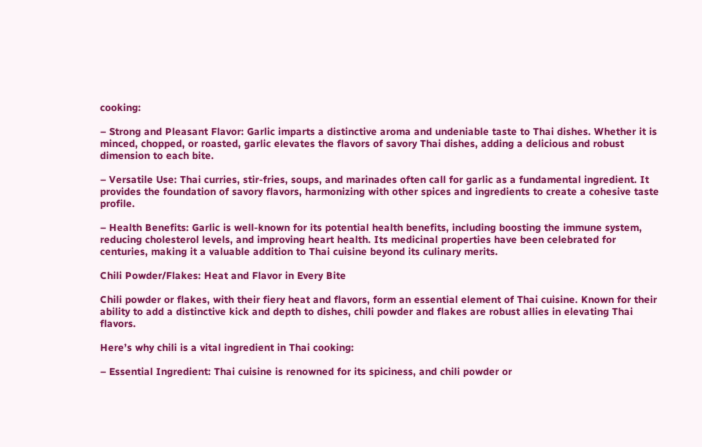cooking:

– Strong and Pleasant Flavor: Garlic imparts a distinctive aroma and undeniable taste to Thai dishes. Whether it is minced, chopped, or roasted, garlic elevates the flavors of savory Thai dishes, adding a delicious and robust dimension to each bite.

– Versatile Use: Thai curries, stir-fries, soups, and marinades often call for garlic as a fundamental ingredient. It provides the foundation of savory flavors, harmonizing with other spices and ingredients to create a cohesive taste profile.

– Health Benefits: Garlic is well-known for its potential health benefits, including boosting the immune system, reducing cholesterol levels, and improving heart health. Its medicinal properties have been celebrated for centuries, making it a valuable addition to Thai cuisine beyond its culinary merits.

Chili Powder/Flakes: Heat and Flavor in Every Bite

Chili powder or flakes, with their fiery heat and flavors, form an essential element of Thai cuisine. Known for their ability to add a distinctive kick and depth to dishes, chili powder and flakes are robust allies in elevating Thai flavors.

Here’s why chili is a vital ingredient in Thai cooking:

– Essential Ingredient: Thai cuisine is renowned for its spiciness, and chili powder or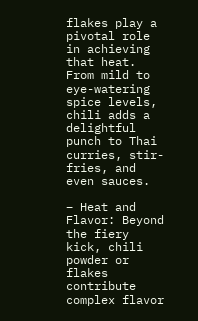flakes play a pivotal role in achieving that heat. From mild to eye-watering spice levels, chili adds a delightful punch to Thai curries, stir-fries, and even sauces.

– Heat and Flavor: Beyond the fiery kick, chili powder or flakes contribute complex flavor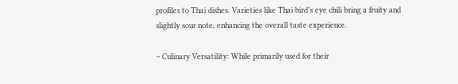profiles to Thai dishes. Varieties like Thai bird’s eye chili bring a fruity and slightly sour note, enhancing the overall taste experience.

– Culinary Versatility: While primarily used for their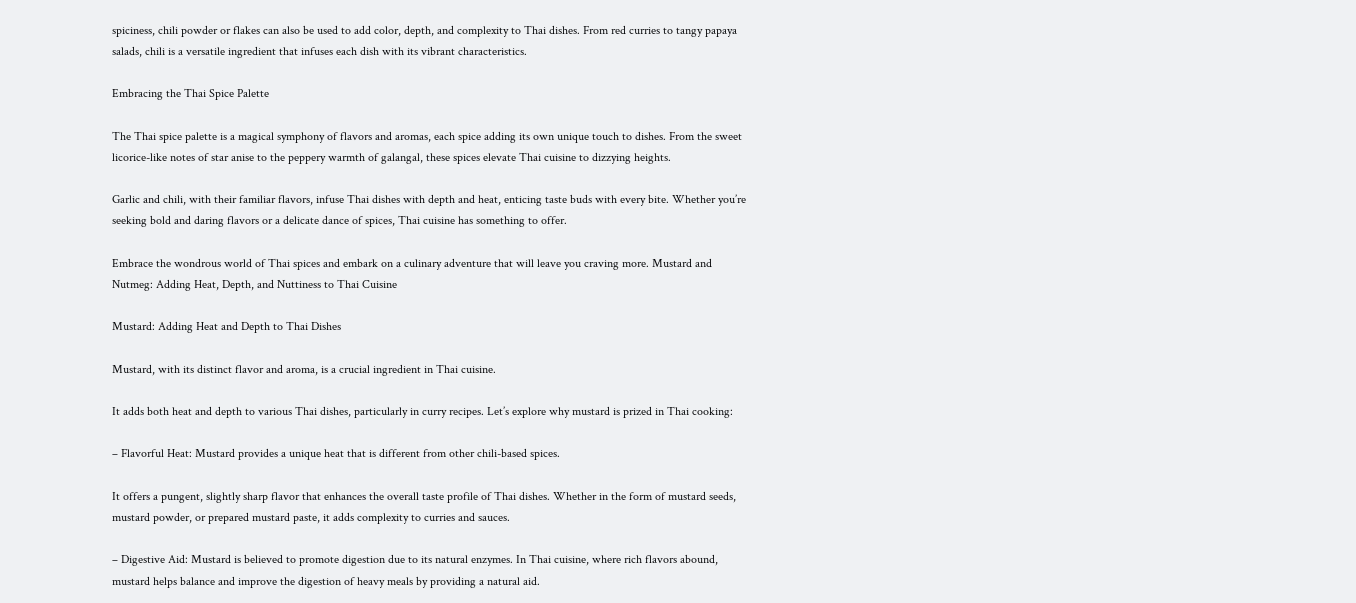spiciness, chili powder or flakes can also be used to add color, depth, and complexity to Thai dishes. From red curries to tangy papaya salads, chili is a versatile ingredient that infuses each dish with its vibrant characteristics.

Embracing the Thai Spice Palette

The Thai spice palette is a magical symphony of flavors and aromas, each spice adding its own unique touch to dishes. From the sweet licorice-like notes of star anise to the peppery warmth of galangal, these spices elevate Thai cuisine to dizzying heights.

Garlic and chili, with their familiar flavors, infuse Thai dishes with depth and heat, enticing taste buds with every bite. Whether you’re seeking bold and daring flavors or a delicate dance of spices, Thai cuisine has something to offer.

Embrace the wondrous world of Thai spices and embark on a culinary adventure that will leave you craving more. Mustard and Nutmeg: Adding Heat, Depth, and Nuttiness to Thai Cuisine

Mustard: Adding Heat and Depth to Thai Dishes

Mustard, with its distinct flavor and aroma, is a crucial ingredient in Thai cuisine.

It adds both heat and depth to various Thai dishes, particularly in curry recipes. Let’s explore why mustard is prized in Thai cooking:

– Flavorful Heat: Mustard provides a unique heat that is different from other chili-based spices.

It offers a pungent, slightly sharp flavor that enhances the overall taste profile of Thai dishes. Whether in the form of mustard seeds, mustard powder, or prepared mustard paste, it adds complexity to curries and sauces.

– Digestive Aid: Mustard is believed to promote digestion due to its natural enzymes. In Thai cuisine, where rich flavors abound, mustard helps balance and improve the digestion of heavy meals by providing a natural aid.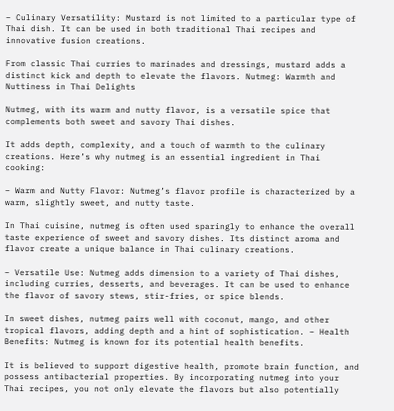– Culinary Versatility: Mustard is not limited to a particular type of Thai dish. It can be used in both traditional Thai recipes and innovative fusion creations.

From classic Thai curries to marinades and dressings, mustard adds a distinct kick and depth to elevate the flavors. Nutmeg: Warmth and Nuttiness in Thai Delights

Nutmeg, with its warm and nutty flavor, is a versatile spice that complements both sweet and savory Thai dishes.

It adds depth, complexity, and a touch of warmth to the culinary creations. Here’s why nutmeg is an essential ingredient in Thai cooking:

– Warm and Nutty Flavor: Nutmeg’s flavor profile is characterized by a warm, slightly sweet, and nutty taste.

In Thai cuisine, nutmeg is often used sparingly to enhance the overall taste experience of sweet and savory dishes. Its distinct aroma and flavor create a unique balance in Thai culinary creations.

– Versatile Use: Nutmeg adds dimension to a variety of Thai dishes, including curries, desserts, and beverages. It can be used to enhance the flavor of savory stews, stir-fries, or spice blends.

In sweet dishes, nutmeg pairs well with coconut, mango, and other tropical flavors, adding depth and a hint of sophistication. – Health Benefits: Nutmeg is known for its potential health benefits.

It is believed to support digestive health, promote brain function, and possess antibacterial properties. By incorporating nutmeg into your Thai recipes, you not only elevate the flavors but also potentially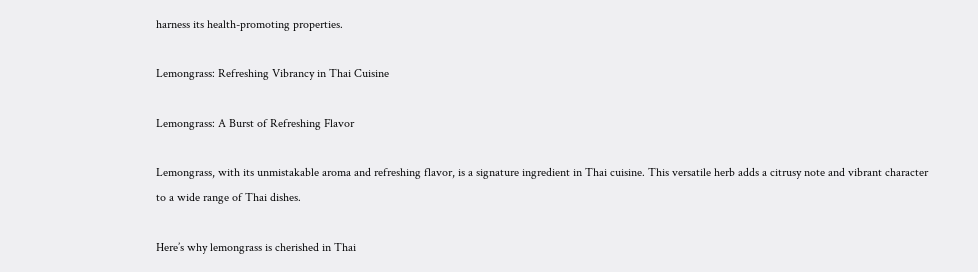harness its health-promoting properties.

Lemongrass: Refreshing Vibrancy in Thai Cuisine

Lemongrass: A Burst of Refreshing Flavor

Lemongrass, with its unmistakable aroma and refreshing flavor, is a signature ingredient in Thai cuisine. This versatile herb adds a citrusy note and vibrant character to a wide range of Thai dishes.

Here’s why lemongrass is cherished in Thai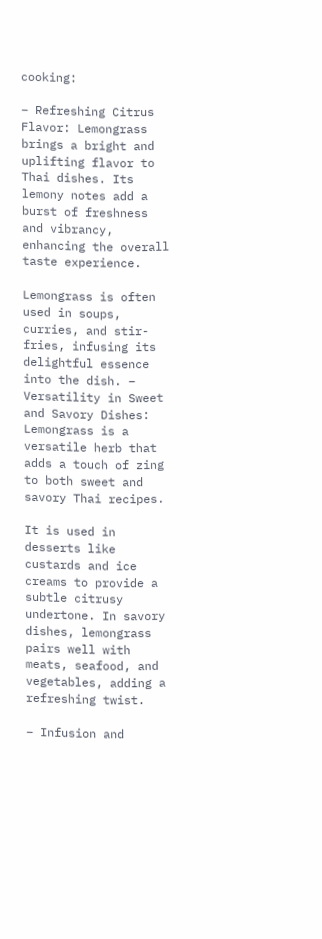cooking:

– Refreshing Citrus Flavor: Lemongrass brings a bright and uplifting flavor to Thai dishes. Its lemony notes add a burst of freshness and vibrancy, enhancing the overall taste experience.

Lemongrass is often used in soups, curries, and stir-fries, infusing its delightful essence into the dish. – Versatility in Sweet and Savory Dishes: Lemongrass is a versatile herb that adds a touch of zing to both sweet and savory Thai recipes.

It is used in desserts like custards and ice creams to provide a subtle citrusy undertone. In savory dishes, lemongrass pairs well with meats, seafood, and vegetables, adding a refreshing twist.

– Infusion and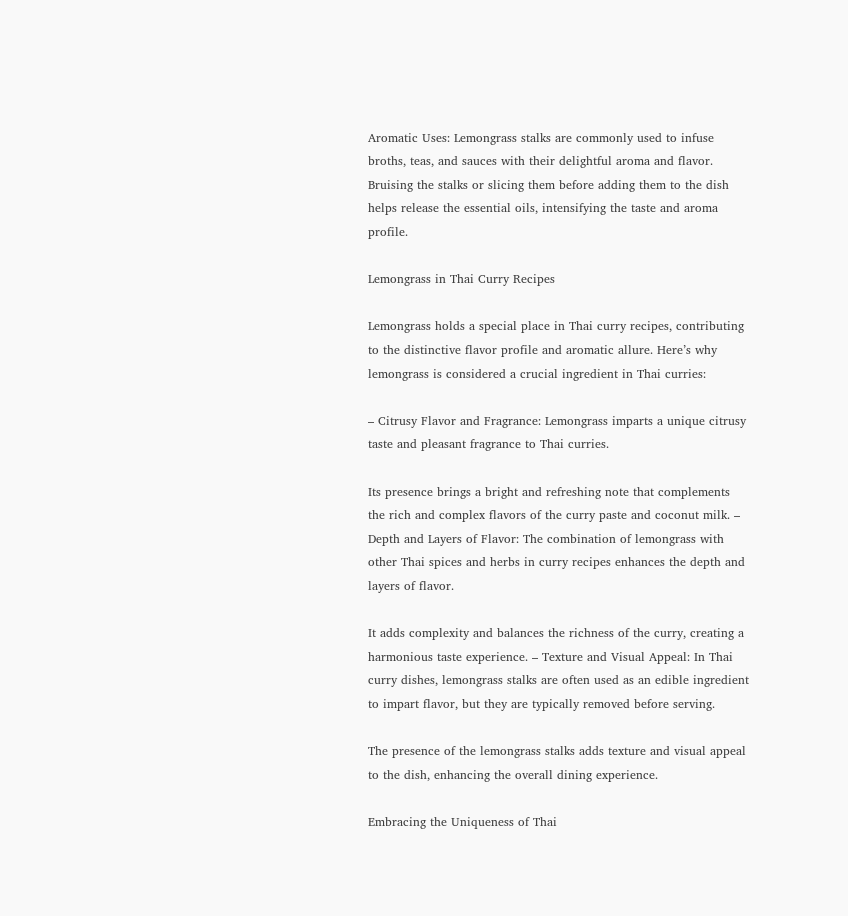Aromatic Uses: Lemongrass stalks are commonly used to infuse broths, teas, and sauces with their delightful aroma and flavor. Bruising the stalks or slicing them before adding them to the dish helps release the essential oils, intensifying the taste and aroma profile.

Lemongrass in Thai Curry Recipes

Lemongrass holds a special place in Thai curry recipes, contributing to the distinctive flavor profile and aromatic allure. Here’s why lemongrass is considered a crucial ingredient in Thai curries:

– Citrusy Flavor and Fragrance: Lemongrass imparts a unique citrusy taste and pleasant fragrance to Thai curries.

Its presence brings a bright and refreshing note that complements the rich and complex flavors of the curry paste and coconut milk. – Depth and Layers of Flavor: The combination of lemongrass with other Thai spices and herbs in curry recipes enhances the depth and layers of flavor.

It adds complexity and balances the richness of the curry, creating a harmonious taste experience. – Texture and Visual Appeal: In Thai curry dishes, lemongrass stalks are often used as an edible ingredient to impart flavor, but they are typically removed before serving.

The presence of the lemongrass stalks adds texture and visual appeal to the dish, enhancing the overall dining experience.

Embracing the Uniqueness of Thai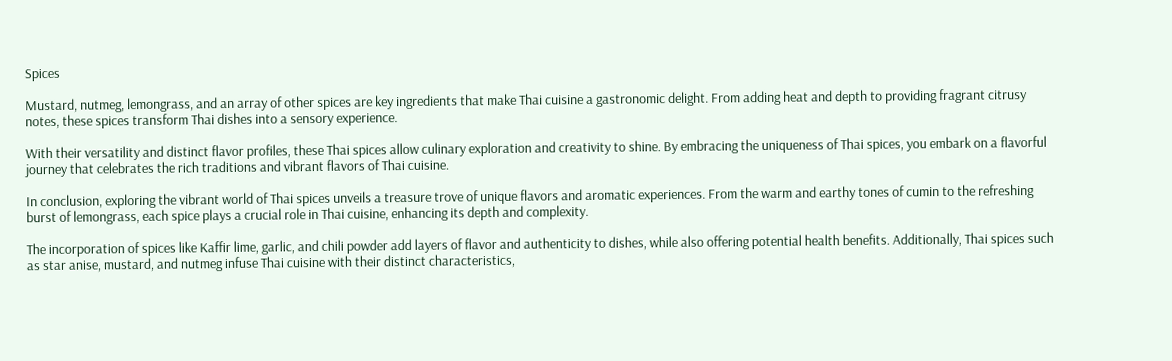Spices

Mustard, nutmeg, lemongrass, and an array of other spices are key ingredients that make Thai cuisine a gastronomic delight. From adding heat and depth to providing fragrant citrusy notes, these spices transform Thai dishes into a sensory experience.

With their versatility and distinct flavor profiles, these Thai spices allow culinary exploration and creativity to shine. By embracing the uniqueness of Thai spices, you embark on a flavorful journey that celebrates the rich traditions and vibrant flavors of Thai cuisine.

In conclusion, exploring the vibrant world of Thai spices unveils a treasure trove of unique flavors and aromatic experiences. From the warm and earthy tones of cumin to the refreshing burst of lemongrass, each spice plays a crucial role in Thai cuisine, enhancing its depth and complexity.

The incorporation of spices like Kaffir lime, garlic, and chili powder add layers of flavor and authenticity to dishes, while also offering potential health benefits. Additionally, Thai spices such as star anise, mustard, and nutmeg infuse Thai cuisine with their distinct characteristics,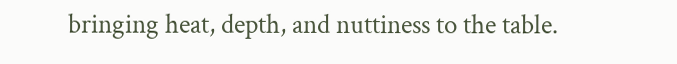bringing heat, depth, and nuttiness to the table.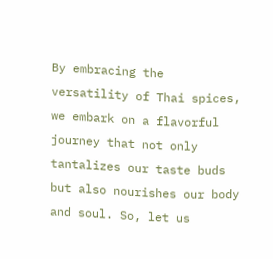By embracing the versatility of Thai spices, we embark on a flavorful journey that not only tantalizes our taste buds but also nourishes our body and soul. So, let us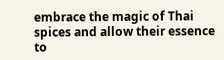embrace the magic of Thai spices and allow their essence to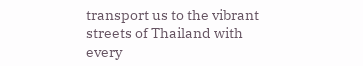transport us to the vibrant streets of Thailand with every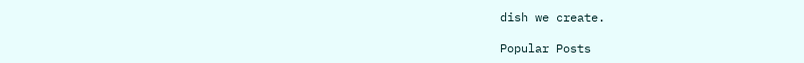dish we create.

Popular Posts